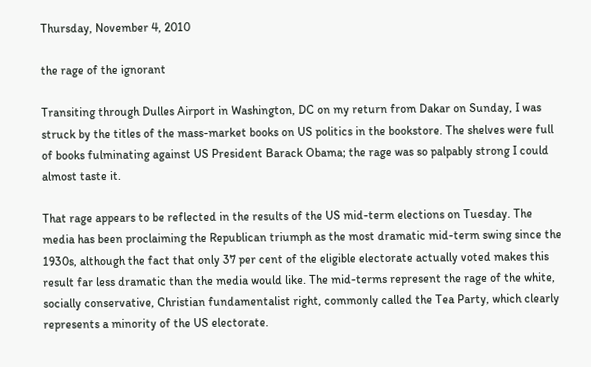Thursday, November 4, 2010

the rage of the ignorant

Transiting through Dulles Airport in Washington, DC on my return from Dakar on Sunday, I was struck by the titles of the mass-market books on US politics in the bookstore. The shelves were full of books fulminating against US President Barack Obama; the rage was so palpably strong I could almost taste it.

That rage appears to be reflected in the results of the US mid-term elections on Tuesday. The media has been proclaiming the Republican triumph as the most dramatic mid-term swing since the 1930s, although the fact that only 37 per cent of the eligible electorate actually voted makes this result far less dramatic than the media would like. The mid-terms represent the rage of the white, socially conservative, Christian fundamentalist right, commonly called the Tea Party, which clearly represents a minority of the US electorate.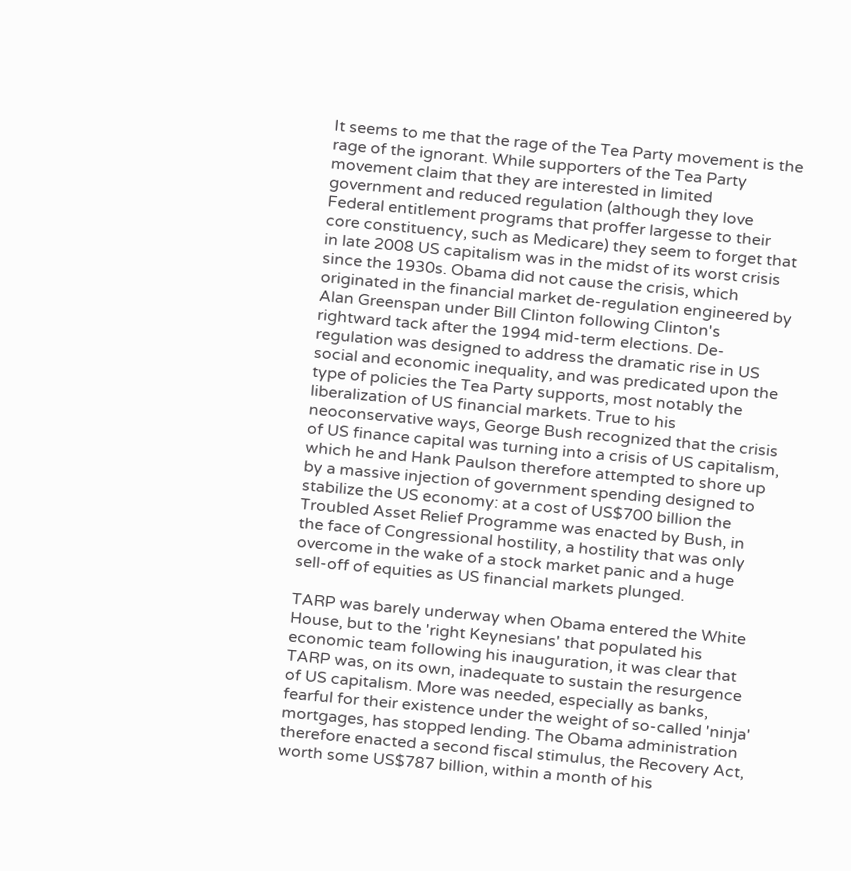It seems to me that the rage of the Tea Party movement is the rage of the ignorant. While supporters of the Tea Party movement claim that they are interested in limited government and reduced regulation (although they love Federal entitlement programs that proffer largesse to their core constituency, such as Medicare) they seem to forget that in late 2008 US capitalism was in the midst of its worst crisis since the 1930s. Obama did not cause the crisis, which originated in the financial market de-regulation engineered by Alan Greenspan under Bill Clinton following Clinton's rightward tack after the 1994 mid-term elections. De-regulation was designed to address the dramatic rise in US social and economic inequality, and was predicated upon the type of policies the Tea Party supports, most notably the liberalization of US financial markets. True to his neoconservative ways, George Bush recognized that the crisis of US finance capital was turning into a crisis of US capitalism, which he and Hank Paulson therefore attempted to shore up by a massive injection of government spending designed to stabilize the US economy: at a cost of US$700 billion the Troubled Asset Relief Programme was enacted by Bush, in the face of Congressional hostility, a hostility that was only overcome in the wake of a stock market panic and a huge sell-off of equities as US financial markets plunged.

TARP was barely underway when Obama entered the White House, but to the 'right Keynesians' that populated his economic team following his inauguration, it was clear that TARP was, on its own, inadequate to sustain the resurgence of US capitalism. More was needed, especially as banks, fearful for their existence under the weight of so-called 'ninja' mortgages, has stopped lending. The Obama administration therefore enacted a second fiscal stimulus, the Recovery Act, worth some US$787 billion, within a month of his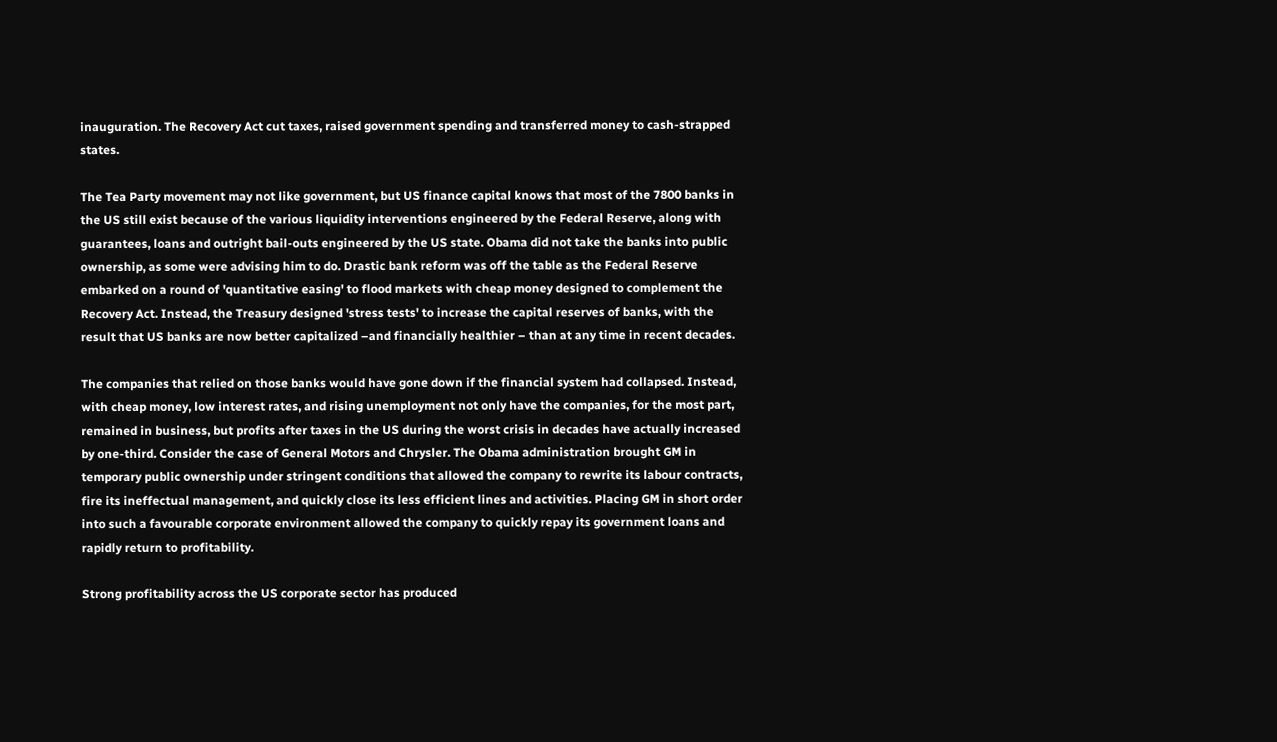inauguration. The Recovery Act cut taxes, raised government spending and transferred money to cash-strapped states.

The Tea Party movement may not like government, but US finance capital knows that most of the 7800 banks in the US still exist because of the various liquidity interventions engineered by the Federal Reserve, along with guarantees, loans and outright bail-outs engineered by the US state. Obama did not take the banks into public ownership, as some were advising him to do. Drastic bank reform was off the table as the Federal Reserve embarked on a round of 'quantitative easing' to flood markets with cheap money designed to complement the Recovery Act. Instead, the Treasury designed 'stress tests' to increase the capital reserves of banks, with the result that US banks are now better capitalized –and financially healthier – than at any time in recent decades.

The companies that relied on those banks would have gone down if the financial system had collapsed. Instead, with cheap money, low interest rates, and rising unemployment not only have the companies, for the most part, remained in business, but profits after taxes in the US during the worst crisis in decades have actually increased by one-third. Consider the case of General Motors and Chrysler. The Obama administration brought GM in temporary public ownership under stringent conditions that allowed the company to rewrite its labour contracts, fire its ineffectual management, and quickly close its less efficient lines and activities. Placing GM in short order into such a favourable corporate environment allowed the company to quickly repay its government loans and rapidly return to profitability.

Strong profitability across the US corporate sector has produced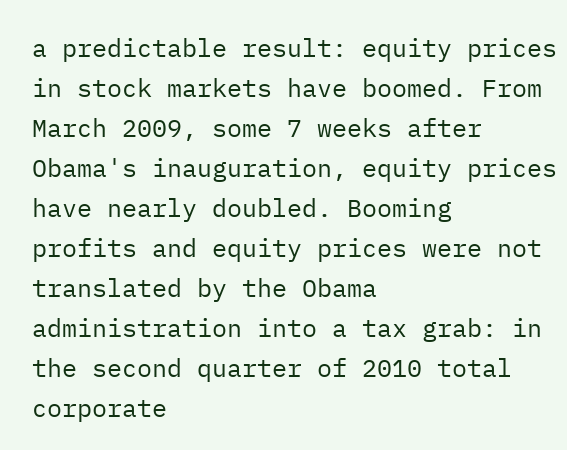a predictable result: equity prices in stock markets have boomed. From March 2009, some 7 weeks after Obama's inauguration, equity prices have nearly doubled. Booming profits and equity prices were not translated by the Obama administration into a tax grab: in the second quarter of 2010 total corporate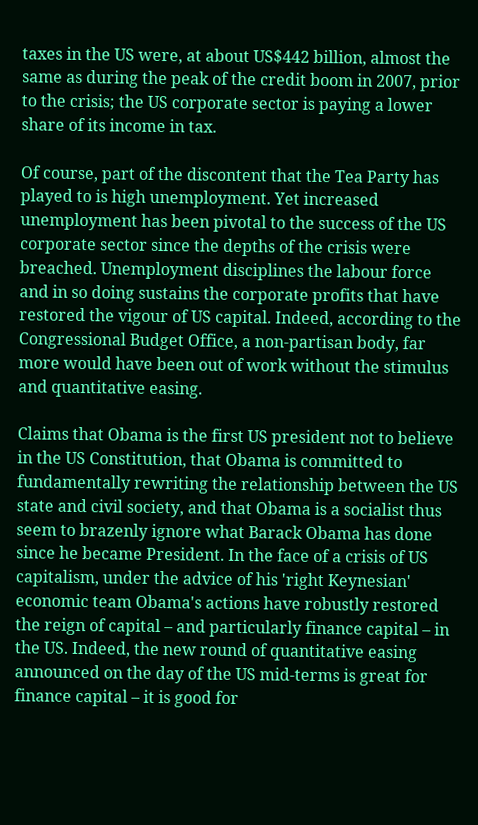taxes in the US were, at about US$442 billion, almost the same as during the peak of the credit boom in 2007, prior to the crisis; the US corporate sector is paying a lower share of its income in tax.

Of course, part of the discontent that the Tea Party has played to is high unemployment. Yet increased unemployment has been pivotal to the success of the US corporate sector since the depths of the crisis were breached. Unemployment disciplines the labour force and in so doing sustains the corporate profits that have restored the vigour of US capital. Indeed, according to the Congressional Budget Office, a non-partisan body, far more would have been out of work without the stimulus and quantitative easing.

Claims that Obama is the first US president not to believe in the US Constitution, that Obama is committed to fundamentally rewriting the relationship between the US state and civil society, and that Obama is a socialist thus seem to brazenly ignore what Barack Obama has done since he became President. In the face of a crisis of US capitalism, under the advice of his 'right Keynesian' economic team Obama's actions have robustly restored the reign of capital – and particularly finance capital – in the US. Indeed, the new round of quantitative easing announced on the day of the US mid-terms is great for finance capital – it is good for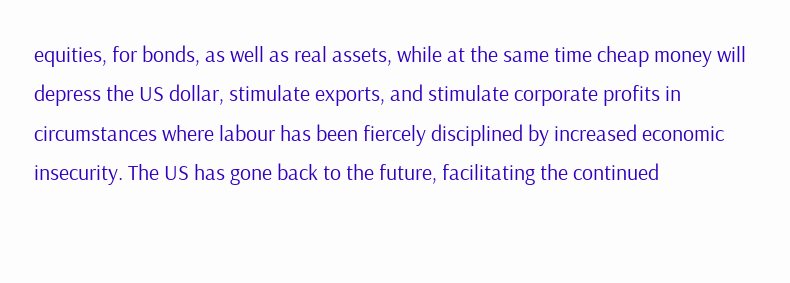equities, for bonds, as well as real assets, while at the same time cheap money will depress the US dollar, stimulate exports, and stimulate corporate profits in circumstances where labour has been fiercely disciplined by increased economic insecurity. The US has gone back to the future, facilitating the continued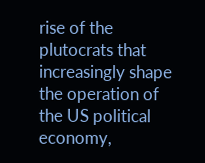rise of the plutocrats that increasingly shape the operation of the US political economy,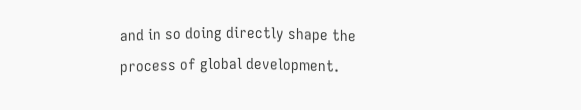and in so doing directly shape the process of global development.